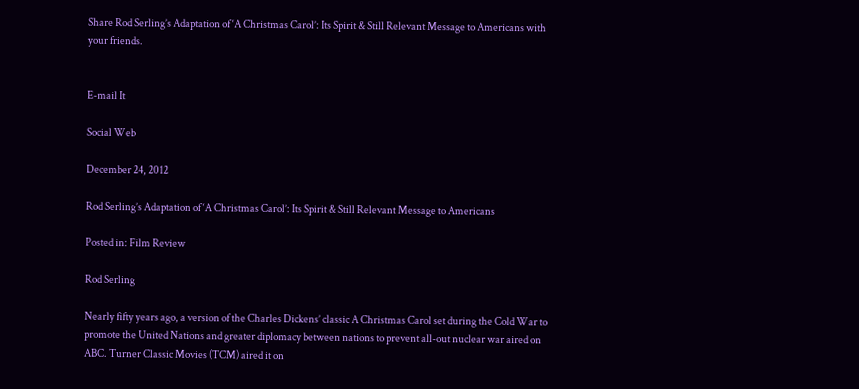Share Rod Serling’s Adaptation of ‘A Christmas Carol’: Its Spirit & Still Relevant Message to Americans with your friends.


E-mail It

Social Web

December 24, 2012

Rod Serling’s Adaptation of ‘A Christmas Carol’: Its Spirit & Still Relevant Message to Americans

Posted in: Film Review

Rod Serling

Nearly fifty years ago, a version of the Charles Dickens’ classic A Christmas Carol set during the Cold War to promote the United Nations and greater diplomacy between nations to prevent all-out nuclear war aired on ABC. Turner Classic Movies (TCM) aired it on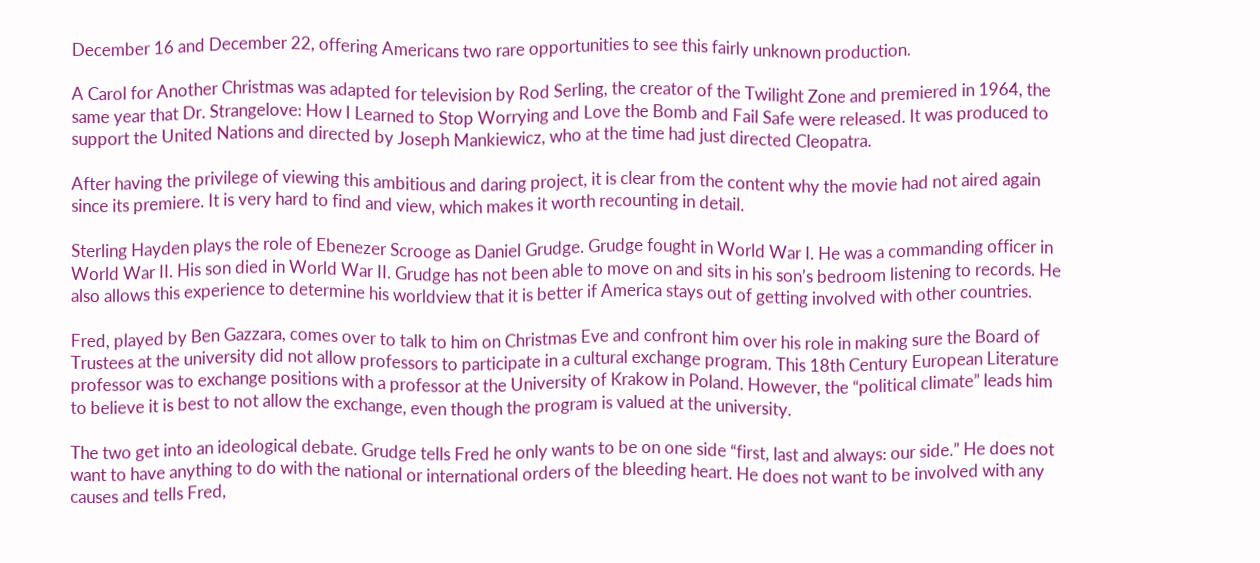December 16 and December 22, offering Americans two rare opportunities to see this fairly unknown production.

A Carol for Another Christmas was adapted for television by Rod Serling, the creator of the Twilight Zone and premiered in 1964, the same year that Dr. Strangelove: How I Learned to Stop Worrying and Love the Bomb and Fail Safe were released. It was produced to support the United Nations and directed by Joseph Mankiewicz, who at the time had just directed Cleopatra.

After having the privilege of viewing this ambitious and daring project, it is clear from the content why the movie had not aired again since its premiere. It is very hard to find and view, which makes it worth recounting in detail.

Sterling Hayden plays the role of Ebenezer Scrooge as Daniel Grudge. Grudge fought in World War I. He was a commanding officer in World War II. His son died in World War II. Grudge has not been able to move on and sits in his son’s bedroom listening to records. He also allows this experience to determine his worldview that it is better if America stays out of getting involved with other countries.

Fred, played by Ben Gazzara, comes over to talk to him on Christmas Eve and confront him over his role in making sure the Board of Trustees at the university did not allow professors to participate in a cultural exchange program. This 18th Century European Literature professor was to exchange positions with a professor at the University of Krakow in Poland. However, the “political climate” leads him to believe it is best to not allow the exchange, even though the program is valued at the university.

The two get into an ideological debate. Grudge tells Fred he only wants to be on one side “first, last and always: our side.” He does not want to have anything to do with the national or international orders of the bleeding heart. He does not want to be involved with any causes and tells Fred,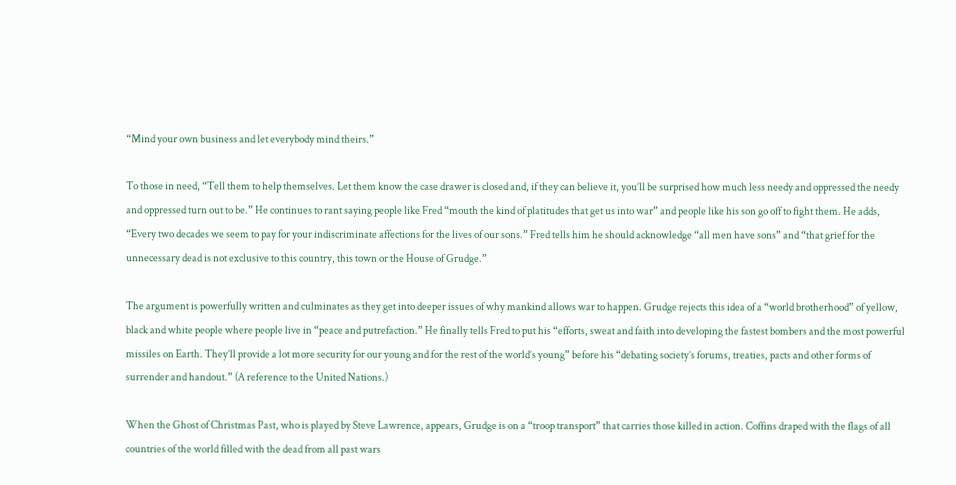“Mind your own business and let everybody mind theirs.”

To those in need, “Tell them to help themselves. Let them know the case drawer is closed and, if they can believe it, you’ll be surprised how much less needy and oppressed the needy and oppressed turn out to be.” He continues to rant saying people like Fred “mouth the kind of platitudes that get us into war” and people like his son go off to fight them. He adds, “Every two decades we seem to pay for your indiscriminate affections for the lives of our sons.” Fred tells him he should acknowledge “all men have sons” and “that grief for the unnecessary dead is not exclusive to this country, this town or the House of Grudge.”

The argument is powerfully written and culminates as they get into deeper issues of why mankind allows war to happen. Grudge rejects this idea of a “world brotherhood” of yellow, black and white people where people live in “peace and putrefaction.” He finally tells Fred to put his “efforts, sweat and faith into developing the fastest bombers and the most powerful missiles on Earth. They’ll provide a lot more security for our young and for the rest of the world’s young” before his “debating society’s forums, treaties, pacts and other forms of surrender and handout.” (A reference to the United Nations.)

When the Ghost of Christmas Past, who is played by Steve Lawrence, appears, Grudge is on a “troop transport” that carries those killed in action. Coffins draped with the flags of all countries of the world filled with the dead from all past wars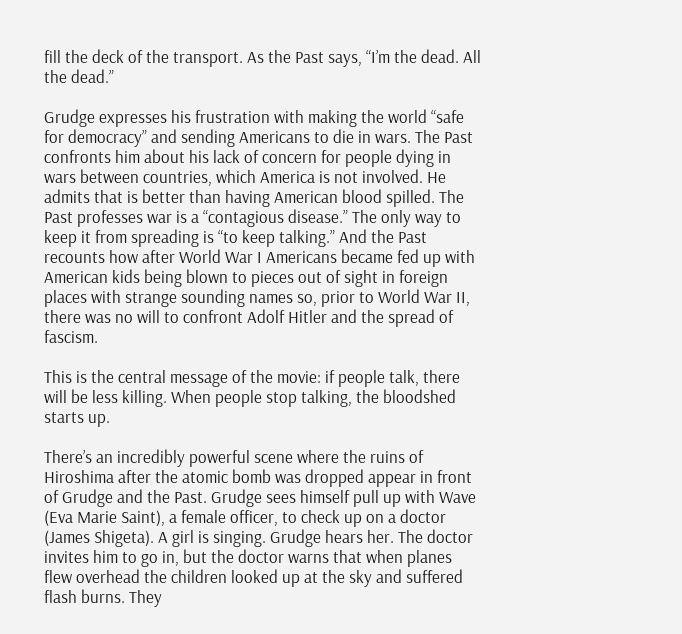fill the deck of the transport. As the Past says, “I’m the dead. All the dead.”

Grudge expresses his frustration with making the world “safe for democracy” and sending Americans to die in wars. The Past confronts him about his lack of concern for people dying in wars between countries, which America is not involved. He admits that is better than having American blood spilled. The Past professes war is a “contagious disease.” The only way to keep it from spreading is “to keep talking.” And the Past recounts how after World War I Americans became fed up with American kids being blown to pieces out of sight in foreign places with strange sounding names so, prior to World War II, there was no will to confront Adolf Hitler and the spread of fascism.

This is the central message of the movie: if people talk, there will be less killing. When people stop talking, the bloodshed starts up.

There’s an incredibly powerful scene where the ruins of Hiroshima after the atomic bomb was dropped appear in front of Grudge and the Past. Grudge sees himself pull up with Wave (Eva Marie Saint), a female officer, to check up on a doctor (James Shigeta). A girl is singing. Grudge hears her. The doctor invites him to go in, but the doctor warns that when planes flew overhead the children looked up at the sky and suffered flash burns. They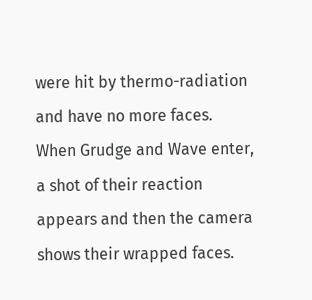were hit by thermo-radiation and have no more faces. When Grudge and Wave enter, a shot of their reaction appears and then the camera shows their wrapped faces.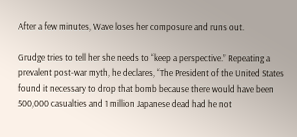After a few minutes, Wave loses her composure and runs out.

Grudge tries to tell her she needs to “keep a perspective.” Repeating a prevalent post-war myth, he declares, “The President of the United States found it necessary to drop that bomb because there would have been 500,000 casualties and 1 million Japanese dead had he not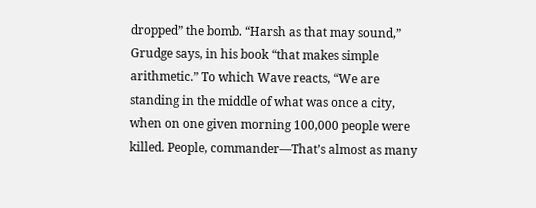dropped” the bomb. “Harsh as that may sound,” Grudge says, in his book “that makes simple arithmetic.” To which Wave reacts, “We are standing in the middle of what was once a city, when on one given morning 100,000 people were killed. People, commander—That’s almost as many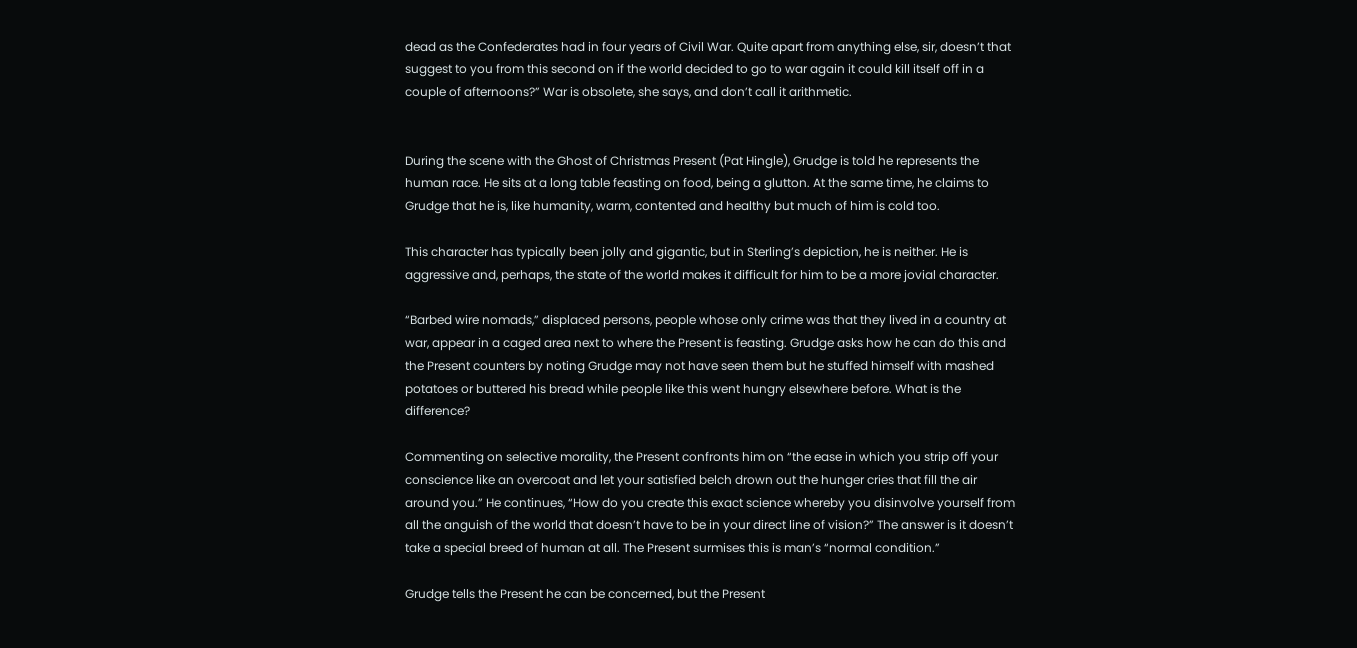dead as the Confederates had in four years of Civil War. Quite apart from anything else, sir, doesn’t that suggest to you from this second on if the world decided to go to war again it could kill itself off in a couple of afternoons?” War is obsolete, she says, and don’t call it arithmetic.


During the scene with the Ghost of Christmas Present (Pat Hingle), Grudge is told he represents the human race. He sits at a long table feasting on food, being a glutton. At the same time, he claims to Grudge that he is, like humanity, warm, contented and healthy but much of him is cold too.

This character has typically been jolly and gigantic, but in Sterling’s depiction, he is neither. He is aggressive and, perhaps, the state of the world makes it difficult for him to be a more jovial character.

“Barbed wire nomads,” displaced persons, people whose only crime was that they lived in a country at war, appear in a caged area next to where the Present is feasting. Grudge asks how he can do this and the Present counters by noting Grudge may not have seen them but he stuffed himself with mashed potatoes or buttered his bread while people like this went hungry elsewhere before. What is the difference?

Commenting on selective morality, the Present confronts him on “the ease in which you strip off your conscience like an overcoat and let your satisfied belch drown out the hunger cries that fill the air around you.” He continues, “How do you create this exact science whereby you disinvolve yourself from all the anguish of the world that doesn’t have to be in your direct line of vision?” The answer is it doesn’t take a special breed of human at all. The Present surmises this is man’s “normal condition.”

Grudge tells the Present he can be concerned, but the Present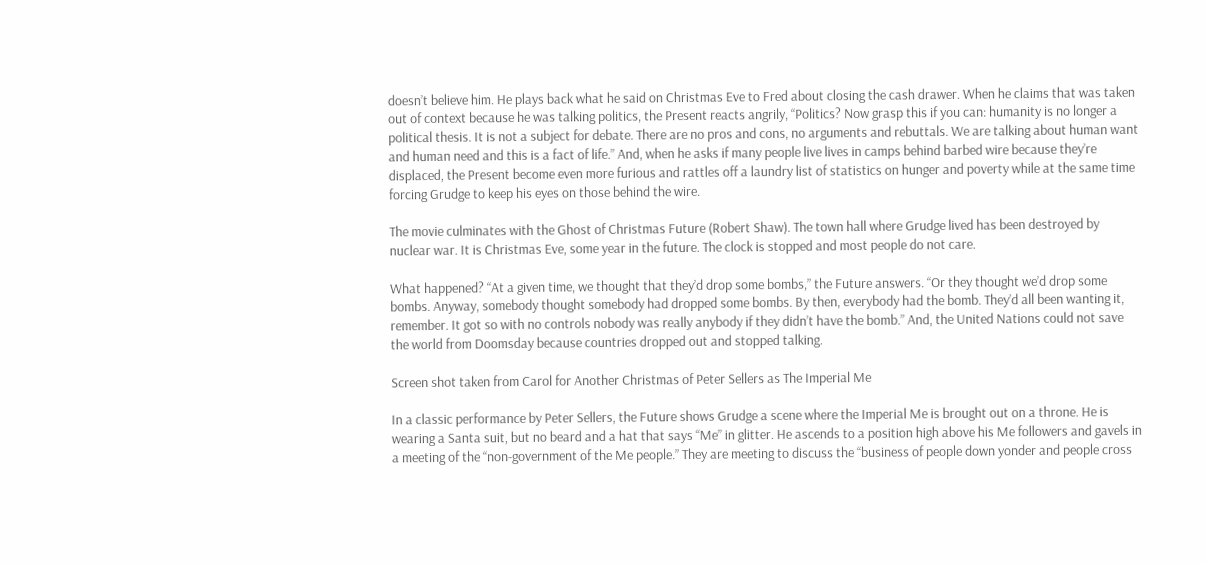doesn’t believe him. He plays back what he said on Christmas Eve to Fred about closing the cash drawer. When he claims that was taken out of context because he was talking politics, the Present reacts angrily, “Politics? Now grasp this if you can: humanity is no longer a political thesis. It is not a subject for debate. There are no pros and cons, no arguments and rebuttals. We are talking about human want and human need and this is a fact of life.” And, when he asks if many people live lives in camps behind barbed wire because they’re displaced, the Present become even more furious and rattles off a laundry list of statistics on hunger and poverty while at the same time forcing Grudge to keep his eyes on those behind the wire.

The movie culminates with the Ghost of Christmas Future (Robert Shaw). The town hall where Grudge lived has been destroyed by nuclear war. It is Christmas Eve, some year in the future. The clock is stopped and most people do not care.

What happened? “At a given time, we thought that they’d drop some bombs,” the Future answers. “Or they thought we’d drop some bombs. Anyway, somebody thought somebody had dropped some bombs. By then, everybody had the bomb. They’d all been wanting it, remember. It got so with no controls nobody was really anybody if they didn’t have the bomb.” And, the United Nations could not save the world from Doomsday because countries dropped out and stopped talking.

Screen shot taken from Carol for Another Christmas of Peter Sellers as The Imperial Me

In a classic performance by Peter Sellers, the Future shows Grudge a scene where the Imperial Me is brought out on a throne. He is wearing a Santa suit, but no beard and a hat that says “Me” in glitter. He ascends to a position high above his Me followers and gavels in a meeting of the “non-government of the Me people.” They are meeting to discuss the “business of people down yonder and people cross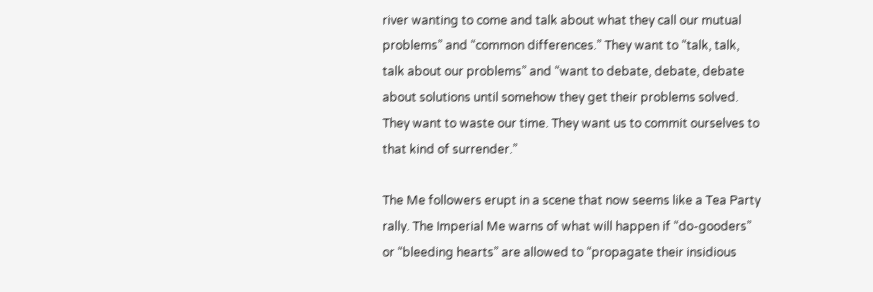river wanting to come and talk about what they call our mutual problems” and “common differences.” They want to “talk, talk, talk about our problems” and “want to debate, debate, debate about solutions until somehow they get their problems solved. They want to waste our time. They want us to commit ourselves to that kind of surrender.”

The Me followers erupt in a scene that now seems like a Tea Party rally. The Imperial Me warns of what will happen if “do-gooders” or “bleeding hearts” are allowed to “propagate their insidious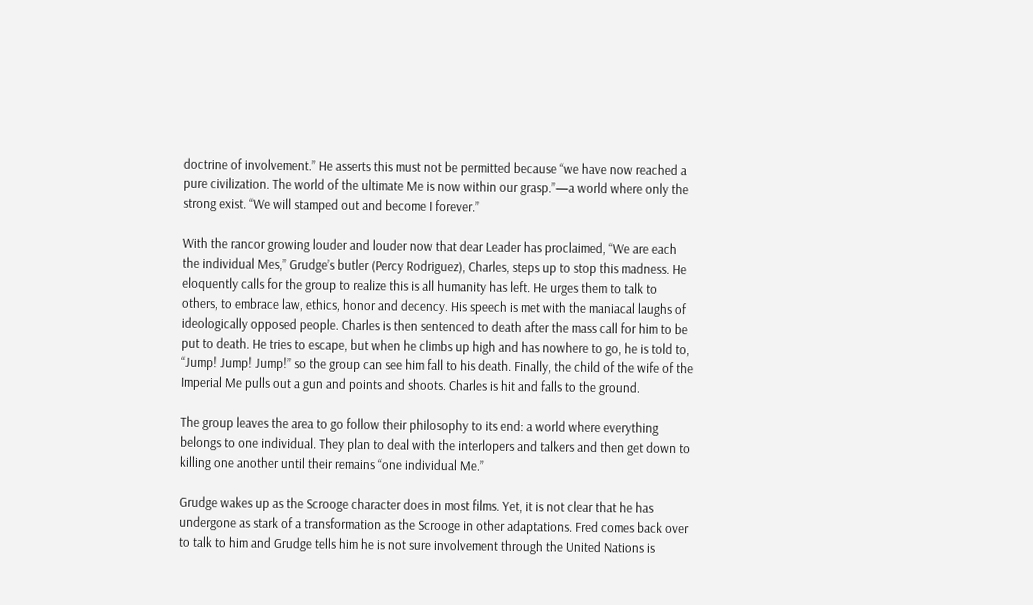doctrine of involvement.” He asserts this must not be permitted because “we have now reached a pure civilization. The world of the ultimate Me is now within our grasp.”—a world where only the strong exist. “We will stamped out and become I forever.”

With the rancor growing louder and louder now that dear Leader has proclaimed, “We are each the individual Mes,” Grudge’s butler (Percy Rodriguez), Charles, steps up to stop this madness. He eloquently calls for the group to realize this is all humanity has left. He urges them to talk to others, to embrace law, ethics, honor and decency. His speech is met with the maniacal laughs of ideologically opposed people. Charles is then sentenced to death after the mass call for him to be put to death. He tries to escape, but when he climbs up high and has nowhere to go, he is told to, “Jump! Jump! Jump!” so the group can see him fall to his death. Finally, the child of the wife of the Imperial Me pulls out a gun and points and shoots. Charles is hit and falls to the ground.

The group leaves the area to go follow their philosophy to its end: a world where everything belongs to one individual. They plan to deal with the interlopers and talkers and then get down to killing one another until their remains “one individual Me.”

Grudge wakes up as the Scrooge character does in most films. Yet, it is not clear that he has undergone as stark of a transformation as the Scrooge in other adaptations. Fred comes back over to talk to him and Grudge tells him he is not sure involvement through the United Nations is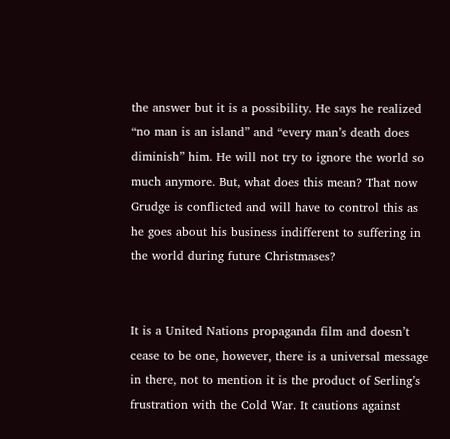the answer but it is a possibility. He says he realized “no man is an island” and “every man’s death does diminish” him. He will not try to ignore the world so much anymore. But, what does this mean? That now Grudge is conflicted and will have to control this as he goes about his business indifferent to suffering in the world during future Christmases?


It is a United Nations propaganda film and doesn’t cease to be one, however, there is a universal message in there, not to mention it is the product of Serling’s frustration with the Cold War. It cautions against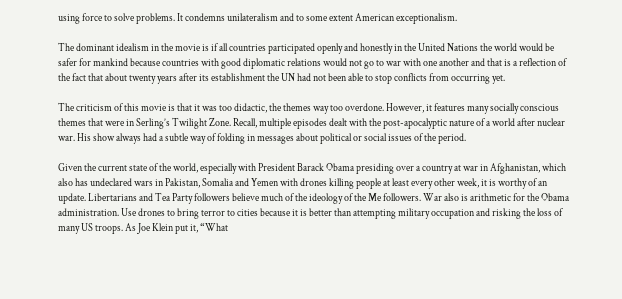using force to solve problems. It condemns unilateralism and to some extent American exceptionalism.

The dominant idealism in the movie is if all countries participated openly and honestly in the United Nations the world would be safer for mankind because countries with good diplomatic relations would not go to war with one another and that is a reflection of the fact that about twenty years after its establishment the UN had not been able to stop conflicts from occurring yet.

The criticism of this movie is that it was too didactic, the themes way too overdone. However, it features many socially conscious themes that were in Serling’s Twilight Zone. Recall, multiple episodes dealt with the post-apocalyptic nature of a world after nuclear war. His show always had a subtle way of folding in messages about political or social issues of the period.

Given the current state of the world, especially with President Barack Obama presiding over a country at war in Afghanistan, which also has undeclared wars in Pakistan, Somalia and Yemen with drones killing people at least every other week, it is worthy of an update. Libertarians and Tea Party followers believe much of the ideology of the Me followers. War also is arithmetic for the Obama administration. Use drones to bring terror to cities because it is better than attempting military occupation and risking the loss of many US troops. As Joe Klein put it, “What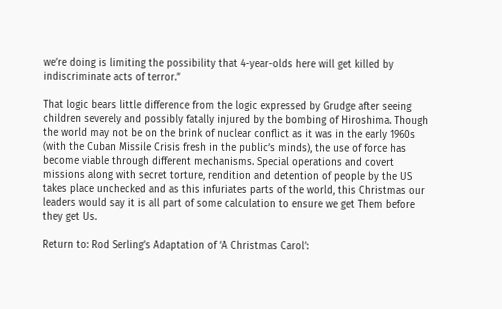we’re doing is limiting the possibility that 4-year-olds here will get killed by indiscriminate acts of terror.”

That logic bears little difference from the logic expressed by Grudge after seeing children severely and possibly fatally injured by the bombing of Hiroshima. Though the world may not be on the brink of nuclear conflict as it was in the early 1960s (with the Cuban Missile Crisis fresh in the public’s minds), the use of force has become viable through different mechanisms. Special operations and covert missions along with secret torture, rendition and detention of people by the US takes place unchecked and as this infuriates parts of the world, this Christmas our leaders would say it is all part of some calculation to ensure we get Them before they get Us.

Return to: Rod Serling’s Adaptation of ‘A Christmas Carol’: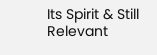Its Spirit & Still Relevant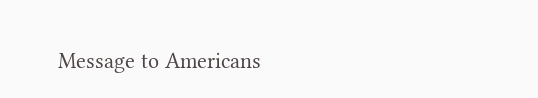Message to Americans